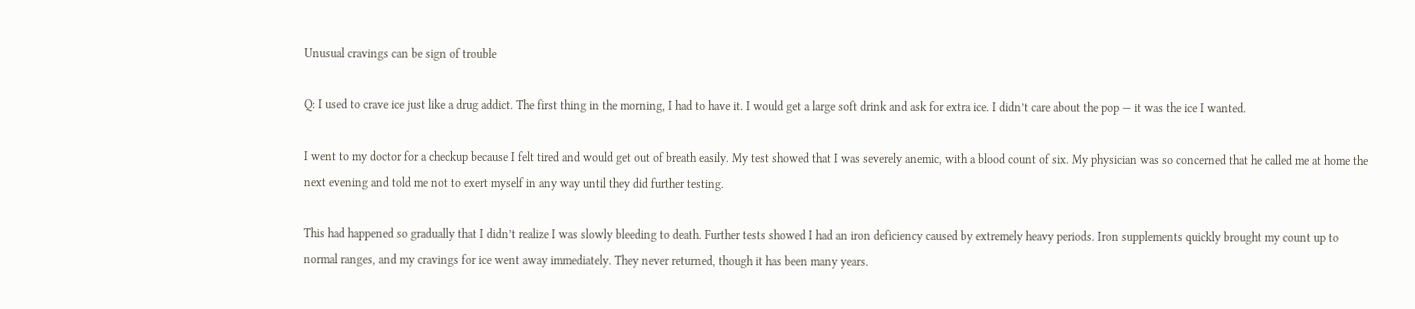Unusual cravings can be sign of trouble

Q: I used to crave ice just like a drug addict. The first thing in the morning, I had to have it. I would get a large soft drink and ask for extra ice. I didn’t care about the pop — it was the ice I wanted.

I went to my doctor for a checkup because I felt tired and would get out of breath easily. My test showed that I was severely anemic, with a blood count of six. My physician was so concerned that he called me at home the next evening and told me not to exert myself in any way until they did further testing.

This had happened so gradually that I didn’t realize I was slowly bleeding to death. Further tests showed I had an iron deficiency caused by extremely heavy periods. Iron supplements quickly brought my count up to normal ranges, and my cravings for ice went away immediately. They never returned, though it has been many years.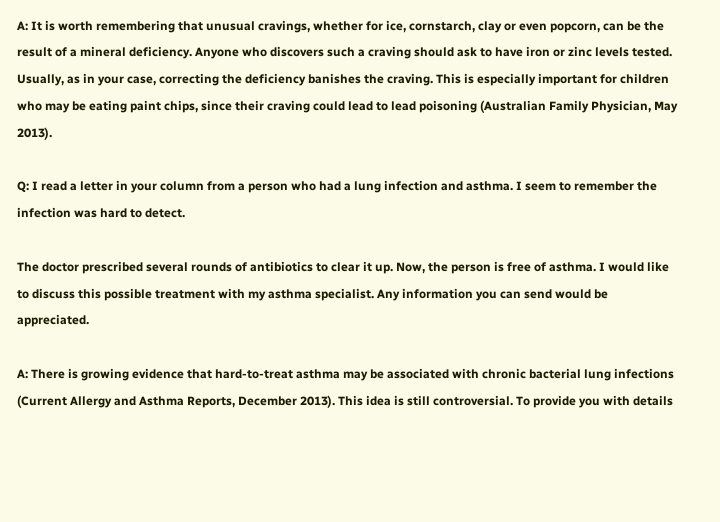A: It is worth remembering that unusual cravings, whether for ice, cornstarch, clay or even popcorn, can be the result of a mineral deficiency. Anyone who discovers such a craving should ask to have iron or zinc levels tested. Usually, as in your case, correcting the deficiency banishes the craving. This is especially important for children who may be eating paint chips, since their craving could lead to lead poisoning (Australian Family Physician, May 2013).

Q: I read a letter in your column from a person who had a lung infection and asthma. I seem to remember the infection was hard to detect.

The doctor prescribed several rounds of antibiotics to clear it up. Now, the person is free of asthma. I would like to discuss this possible treatment with my asthma specialist. Any information you can send would be appreciated.

A: There is growing evidence that hard-to-treat asthma may be associated with chronic bacterial lung infections (Current Allergy and Asthma Reports, December 2013). This idea is still controversial. To provide you with details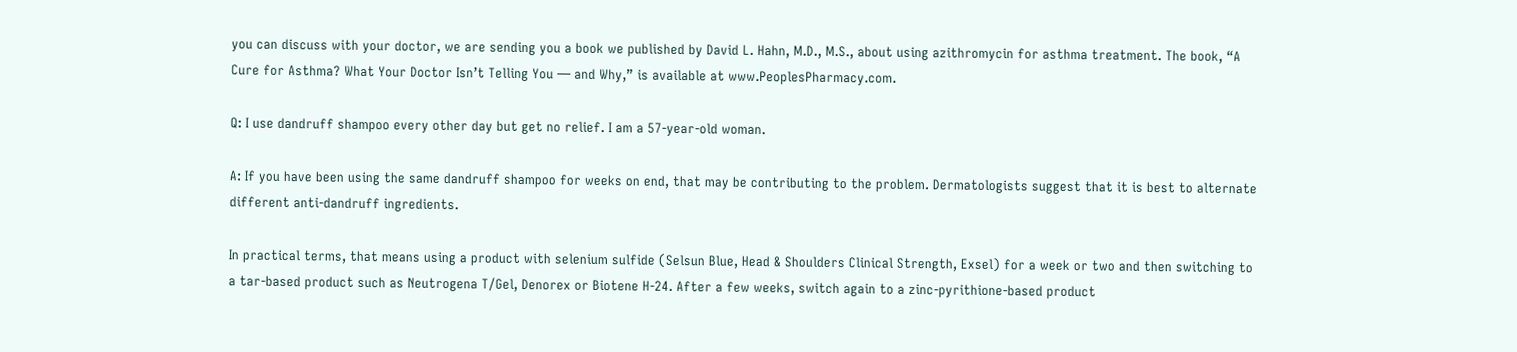you can discuss with your doctor, we are sending you a book we published by David L. Hahn, M.D., M.S., about using azithromycin for asthma treatment. The book, “A Cure for Asthma? What Your Doctor Isn’t Telling You — and Why,” is available at www.PeoplesPharmacy.com.

Q: I use dandruff shampoo every other day but get no relief. I am a 57-year-old woman.

A: If you have been using the same dandruff shampoo for weeks on end, that may be contributing to the problem. Dermatologists suggest that it is best to alternate different anti-dandruff ingredients.

In practical terms, that means using a product with selenium sulfide (Selsun Blue, Head & Shoulders Clinical Strength, Exsel) for a week or two and then switching to a tar-based product such as Neutrogena T/Gel, Denorex or Biotene H-24. After a few weeks, switch again to a zinc-pyrithione-based product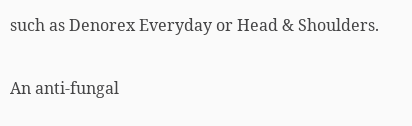such as Denorex Everyday or Head & Shoulders.

An anti-fungal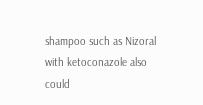shampoo such as Nizoral with ketoconazole also could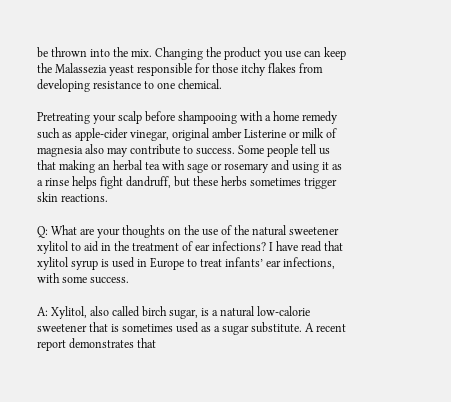be thrown into the mix. Changing the product you use can keep the Malassezia yeast responsible for those itchy flakes from developing resistance to one chemical.

Pretreating your scalp before shampooing with a home remedy such as apple-cider vinegar, original amber Listerine or milk of magnesia also may contribute to success. Some people tell us that making an herbal tea with sage or rosemary and using it as a rinse helps fight dandruff, but these herbs sometimes trigger skin reactions.

Q: What are your thoughts on the use of the natural sweetener xylitol to aid in the treatment of ear infections? I have read that xylitol syrup is used in Europe to treat infants’ ear infections, with some success.

A: Xylitol, also called birch sugar, is a natural low-calorie sweetener that is sometimes used as a sugar substitute. A recent report demonstrates that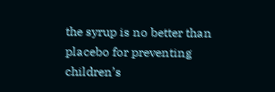the syrup is no better than placebo for preventing children’s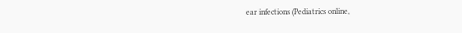ear infections (Pediatrics online,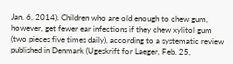Jan. 6, 2014). Children who are old enough to chew gum, however, get fewer ear infections if they chew xylitol gum (two pieces five times daily), according to a systematic review published in Denmark (Ugeskrift for Laeger, Feb. 25,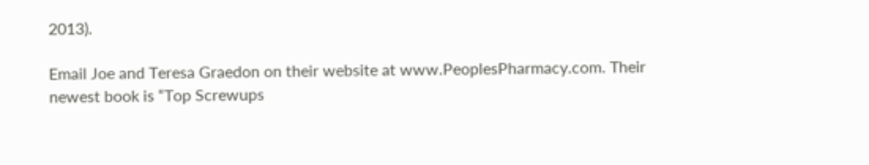2013).

Email Joe and Teresa Graedon on their website at www.PeoplesPharmacy.com. Their newest book is “Top Screwups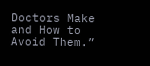Doctors Make and How to Avoid Them.”